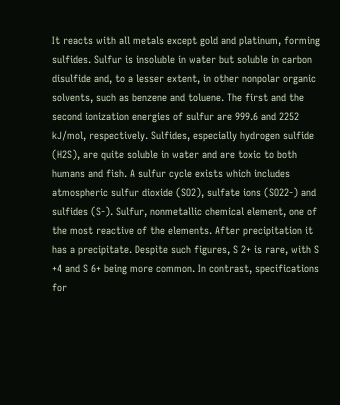It reacts with all metals except gold and platinum, forming sulfides. Sulfur is insoluble in water but soluble in carbon disulfide and, to a lesser extent, in other nonpolar organic solvents, such as benzene and toluene. The first and the second ionization energies of sulfur are 999.6 and 2252 kJ/mol, respectively. Sulfides, especially hydrogen sulfide (H2S), are quite soluble in water and are toxic to both humans and fish. A sulfur cycle exists which includes atmospheric sulfur dioxide (SO2), sulfate ions (SO22-) and sulfides (S-). Sulfur, nonmetallic chemical element, one of the most reactive of the elements. After precipitation it has a precipitate. Despite such figures, S 2+ is rare, with S +4 and S 6+ being more common. In contrast, specifications for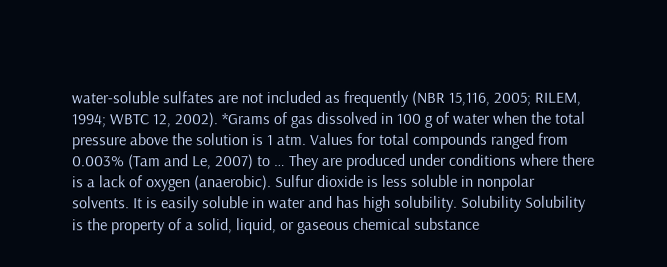water-soluble sulfates are not included as frequently (NBR 15,116, 2005; RILEM, 1994; WBTC 12, 2002). *Grams of gas dissolved in 100 g of water when the total pressure above the solution is 1 atm. Values for total compounds ranged from 0.003% (Tam and Le, 2007) to … They are produced under conditions where there is a lack of oxygen (anaerobic). Sulfur dioxide is less soluble in nonpolar solvents. It is easily soluble in water and has high solubility. Solubility Solubility is the property of a solid, liquid, or gaseous chemical substance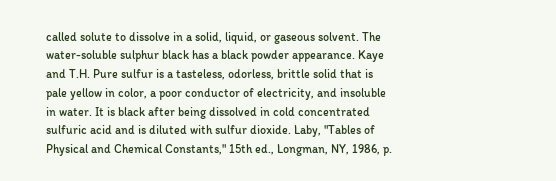called solute to dissolve in a solid, liquid, or gaseous solvent. The water-soluble sulphur black has a black powder appearance. Kaye and T.H. Pure sulfur is a tasteless, odorless, brittle solid that is pale yellow in color, a poor conductor of electricity, and insoluble in water. It is black after being dissolved in cold concentrated sulfuric acid and is diluted with sulfur dioxide. Laby, "Tables of Physical and Chemical Constants," 15th ed., Longman, NY, 1986, p.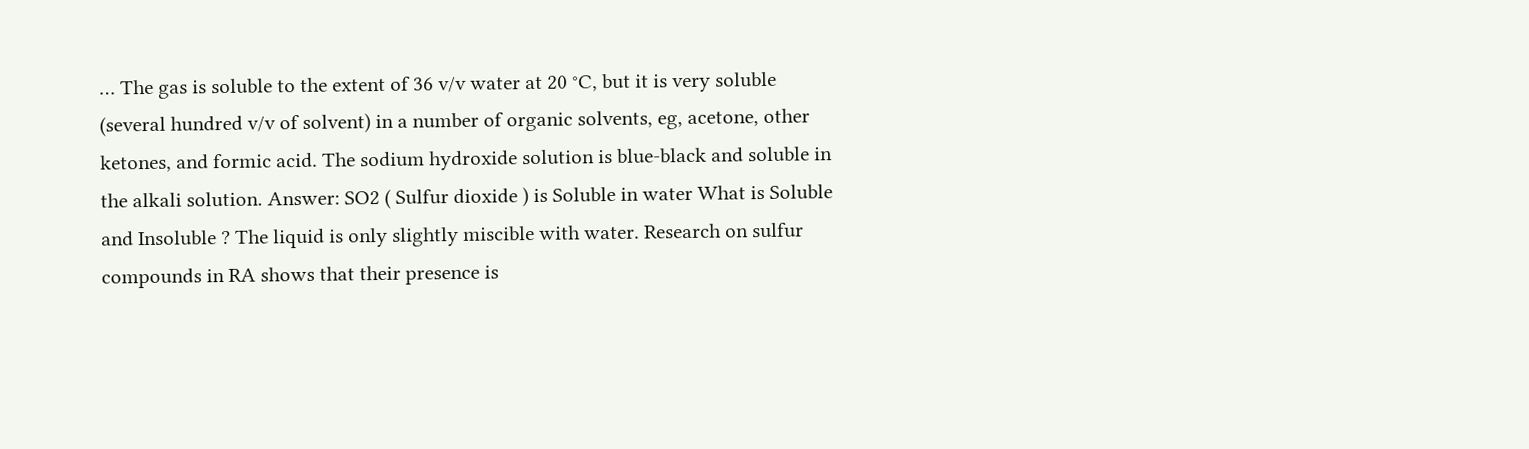… The gas is soluble to the extent of 36 v/v water at 20 °C, but it is very soluble (several hundred v/v of solvent) in a number of organic solvents, eg, acetone, other ketones, and formic acid. The sodium hydroxide solution is blue-black and soluble in the alkali solution. Answer: SO2 ( Sulfur dioxide ) is Soluble in water What is Soluble and Insoluble ? The liquid is only slightly miscible with water. Research on sulfur compounds in RA shows that their presence is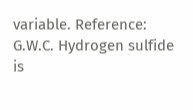variable. Reference: G.W.C. Hydrogen sulfide is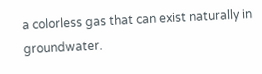a colorless gas that can exist naturally in groundwater.